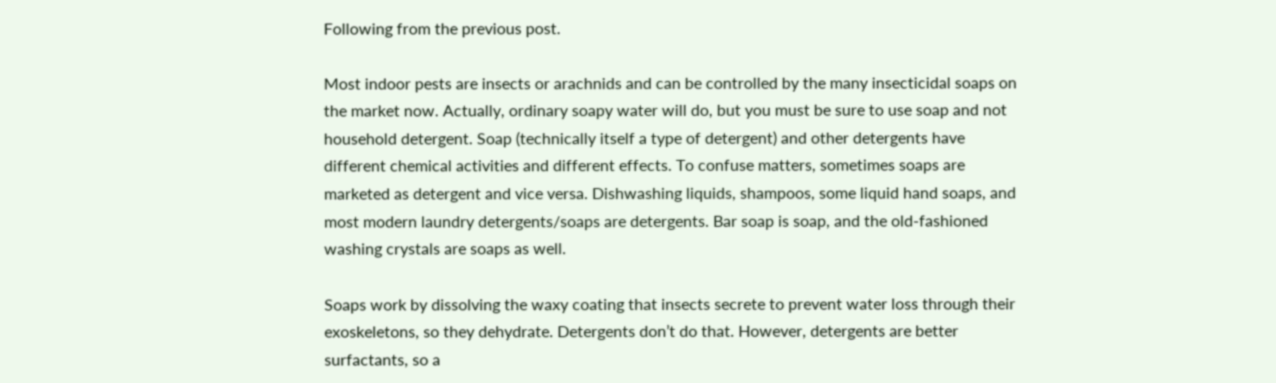Following from the previous post.

Most indoor pests are insects or arachnids and can be controlled by the many insecticidal soaps on the market now. Actually, ordinary soapy water will do, but you must be sure to use soap and not household detergent. Soap (technically itself a type of detergent) and other detergents have different chemical activities and different effects. To confuse matters, sometimes soaps are marketed as detergent and vice versa. Dishwashing liquids, shampoos, some liquid hand soaps, and most modern laundry detergents/soaps are detergents. Bar soap is soap, and the old-fashioned washing crystals are soaps as well.

Soaps work by dissolving the waxy coating that insects secrete to prevent water loss through their exoskeletons, so they dehydrate. Detergents don’t do that. However, detergents are better surfactants, so a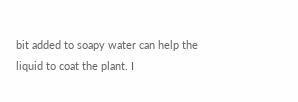bit added to soapy water can help the liquid to coat the plant. I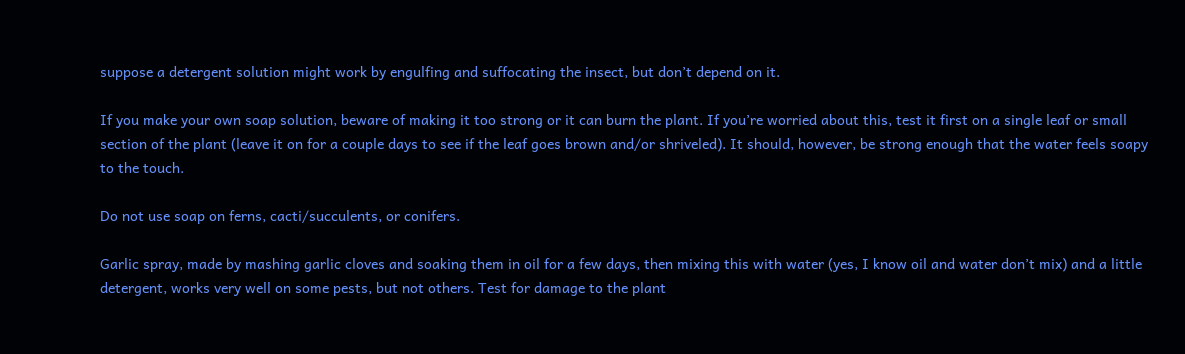suppose a detergent solution might work by engulfing and suffocating the insect, but don’t depend on it.

If you make your own soap solution, beware of making it too strong or it can burn the plant. If you’re worried about this, test it first on a single leaf or small section of the plant (leave it on for a couple days to see if the leaf goes brown and/or shriveled). It should, however, be strong enough that the water feels soapy to the touch.

Do not use soap on ferns, cacti/succulents, or conifers.

Garlic spray, made by mashing garlic cloves and soaking them in oil for a few days, then mixing this with water (yes, I know oil and water don’t mix) and a little detergent, works very well on some pests, but not others. Test for damage to the plant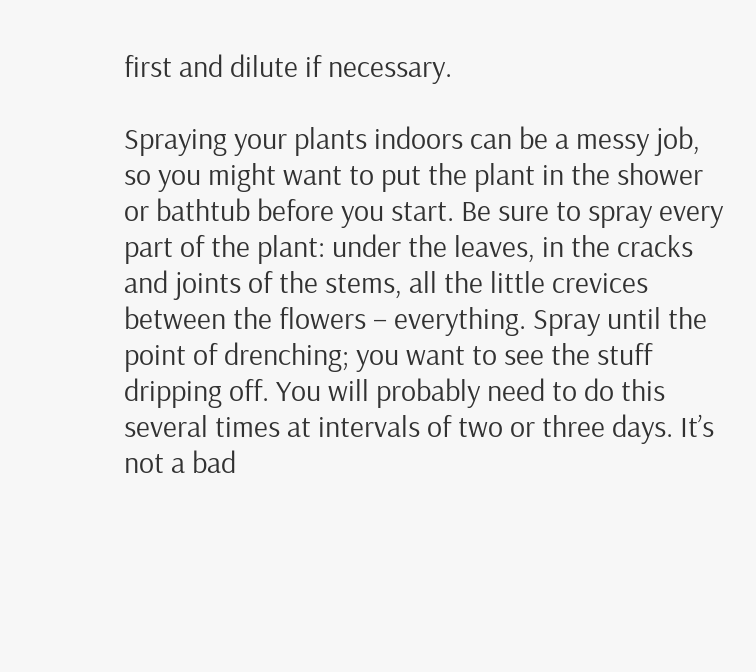first and dilute if necessary.

Spraying your plants indoors can be a messy job, so you might want to put the plant in the shower or bathtub before you start. Be sure to spray every part of the plant: under the leaves, in the cracks and joints of the stems, all the little crevices between the flowers – everything. Spray until the point of drenching; you want to see the stuff dripping off. You will probably need to do this several times at intervals of two or three days. It’s not a bad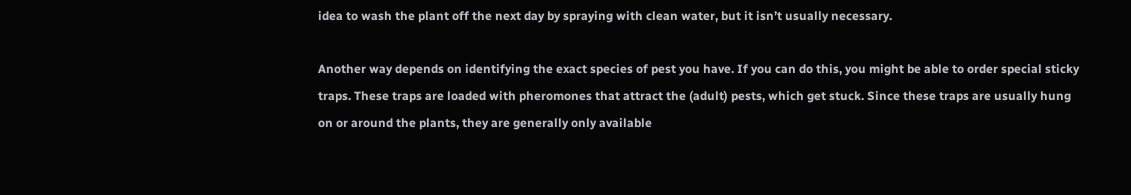idea to wash the plant off the next day by spraying with clean water, but it isn’t usually necessary.

Another way depends on identifying the exact species of pest you have. If you can do this, you might be able to order special sticky traps. These traps are loaded with pheromones that attract the (adult) pests, which get stuck. Since these traps are usually hung on or around the plants, they are generally only available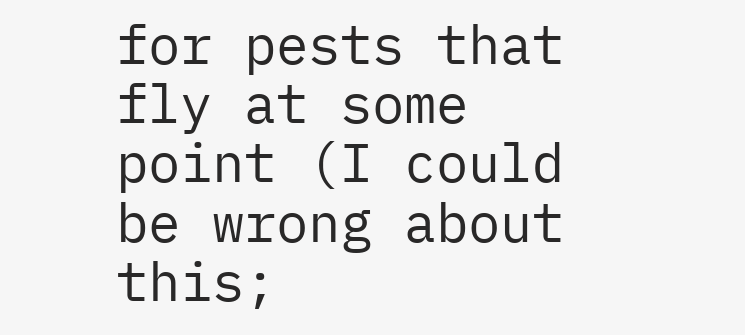for pests that fly at some point (I could be wrong about this;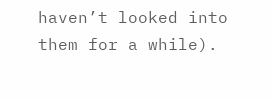haven’t looked into them for a while).